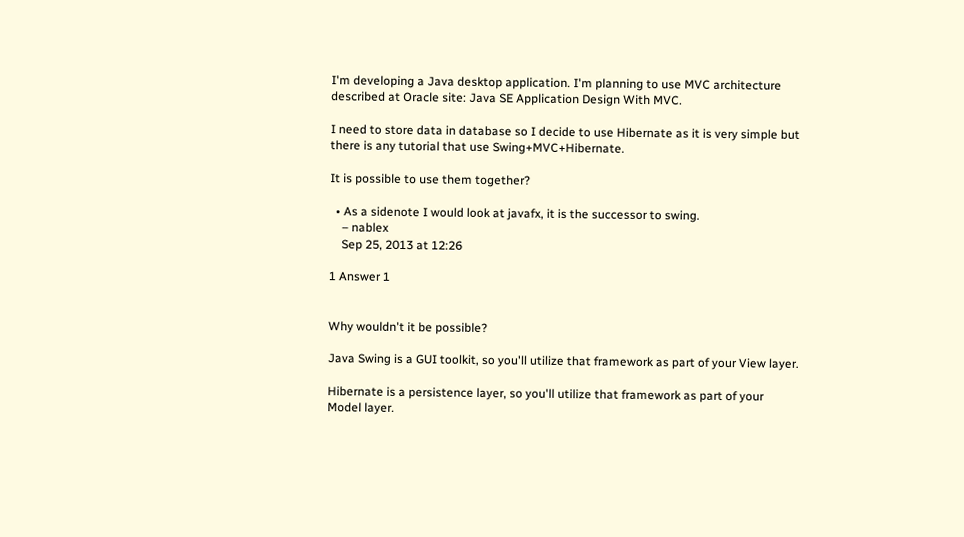I'm developing a Java desktop application. I'm planning to use MVC architecture described at Oracle site: Java SE Application Design With MVC.

I need to store data in database so I decide to use Hibernate as it is very simple but there is any tutorial that use Swing+MVC+Hibernate.

It is possible to use them together?

  • As a sidenote I would look at javafx, it is the successor to swing.
    – nablex
    Sep 25, 2013 at 12:26

1 Answer 1


Why wouldn't it be possible?

Java Swing is a GUI toolkit, so you'll utilize that framework as part of your View layer.

Hibernate is a persistence layer, so you'll utilize that framework as part of your Model layer.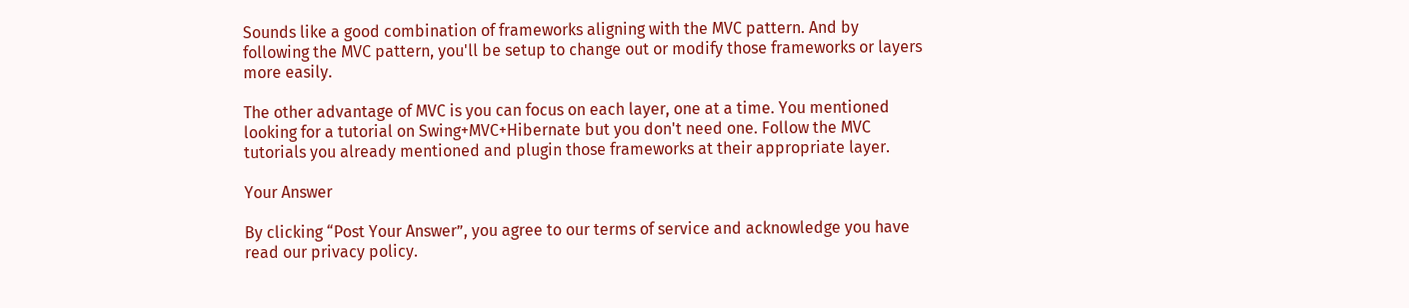Sounds like a good combination of frameworks aligning with the MVC pattern. And by following the MVC pattern, you'll be setup to change out or modify those frameworks or layers more easily.

The other advantage of MVC is you can focus on each layer, one at a time. You mentioned looking for a tutorial on Swing+MVC+Hibernate but you don't need one. Follow the MVC tutorials you already mentioned and plugin those frameworks at their appropriate layer.

Your Answer

By clicking “Post Your Answer”, you agree to our terms of service and acknowledge you have read our privacy policy.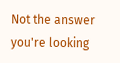Not the answer you're looking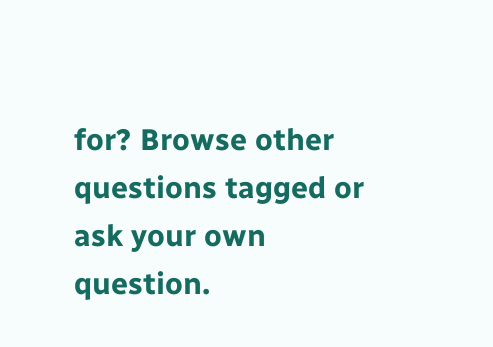for? Browse other questions tagged or ask your own question.